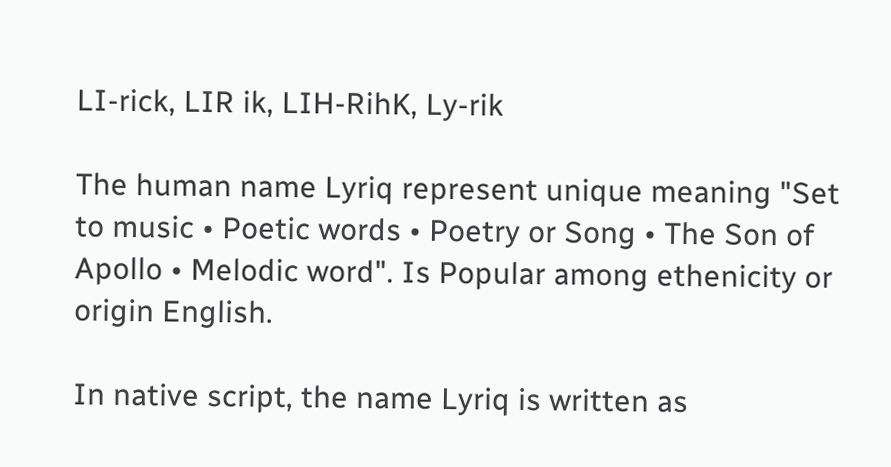LI-rick, LIR ik, LIH-RihK, Ly-rik

The human name Lyriq represent unique meaning "Set to music • Poetic words • Poetry or Song • The Son of Apollo • Melodic word". Is Popular among ethenicity or origin English.

In native script, the name Lyriq is written as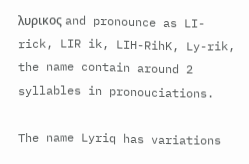λυρικος and pronounce as LI-rick, LIR ik, LIH-RihK, Ly-rik, the name contain around 2 syllables in pronouciations.

The name Lyriq has variations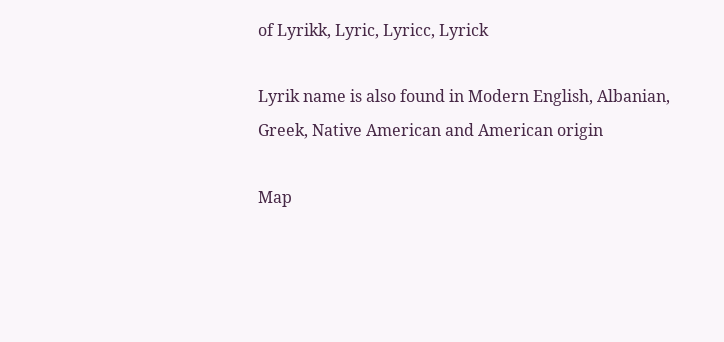of Lyrikk, Lyric, Lyricc, Lyrick

Lyrik name is also found in Modern English, Albanian, Greek, Native American and American origin

Map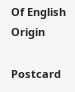Of English Origin

Postcard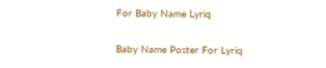For Baby Name Lyriq

Baby Name Poster For Lyriq